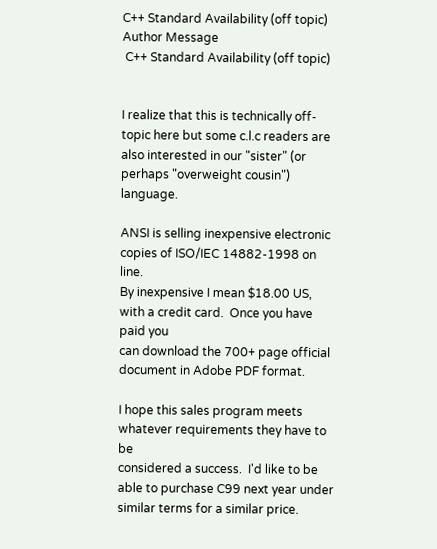C++ Standard Availability (off topic)
Author Message
 C++ Standard Availability (off topic)


I realize that this is technically off-topic here but some c.l.c readers are
also interested in our "sister" (or perhaps "overweight cousin") language.

ANSI is selling inexpensive electronic copies of ISO/IEC 14882-1998 on line.
By inexpensive I mean $18.00 US, with a credit card.  Once you have paid you
can download the 700+ page official document in Adobe PDF format.

I hope this sales program meets whatever requirements they have to be
considered a success.  I'd like to be able to purchase C99 next year under
similar terms for a similar price.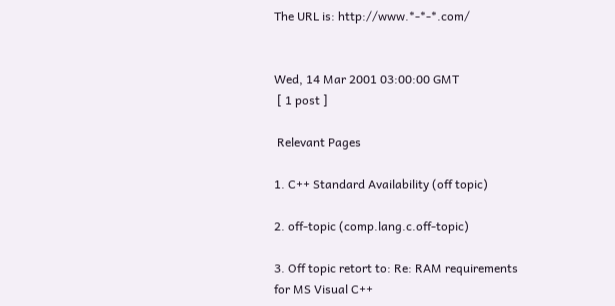The URL is: http://www.*-*-*.com/


Wed, 14 Mar 2001 03:00:00 GMT
 [ 1 post ]

 Relevant Pages

1. C++ Standard Availability (off topic)

2. off-topic (comp.lang.c.off-topic)

3. Off topic retort to: Re: RAM requirements for MS Visual C++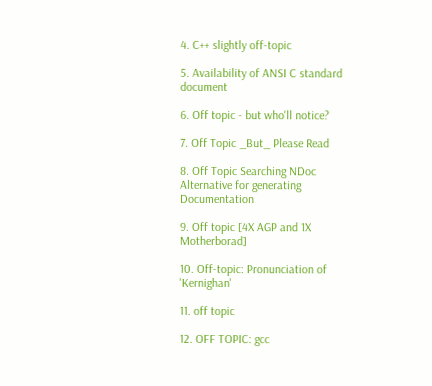4. C++ slightly off-topic

5. Availability of ANSI C standard document

6. Off topic - but who'll notice?

7. Off Topic _But_ Please Read

8. Off Topic Searching NDoc Alternative for generating Documentation

9. Off topic [4X AGP and 1X Motherborad]

10. Off-topic: Pronunciation of 'Kernighan'

11. off topic

12. OFF TOPIC: gcc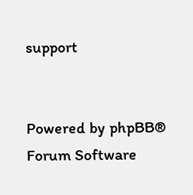support


Powered by phpBB® Forum Software